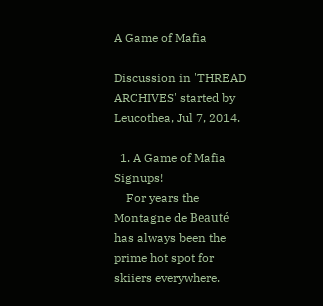A Game of Mafia

Discussion in 'THREAD ARCHIVES' started by Leucothea, Jul 7, 2014.

  1. A Game of Mafia Signups!
    For years the Montagne de Beauté has always been the prime hot spot for skiiers everywhere.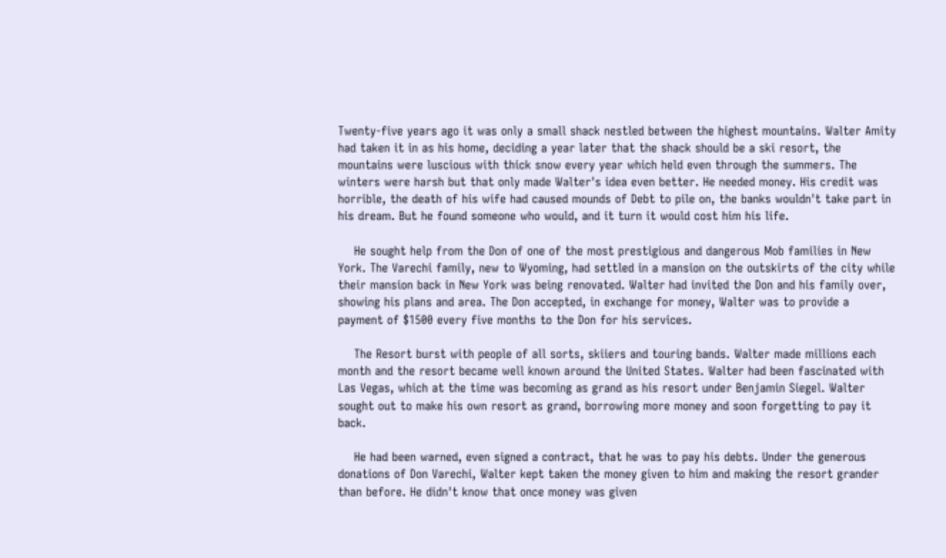Twenty-five years ago it was only a small shack nestled between the highest mountains. Walter Amity had taken it in as his home, deciding a year later that the shack should be a ski resort, the mountains were luscious with thick snow every year which held even through the summers. The winters were harsh but that only made Walter's idea even better. He needed money. His credit was horrible, the death of his wife had caused mounds of Debt to pile on, the banks wouldn't take part in his dream. But he found someone who would, and it turn it would cost him his life.

    He sought help from the Don of one of the most prestigious and dangerous Mob families in New York. The Varechi family, new to Wyoming, had settled in a mansion on the outskirts of the city while their mansion back in New York was being renovated. Walter had invited the Don and his family over, showing his plans and area. The Don accepted, in exchange for money, Walter was to provide a payment of $1500 every five months to the Don for his services.

    The Resort burst with people of all sorts, skiiers and touring bands. Walter made millions each month and the resort became well known around the United States. Walter had been fascinated with Las Vegas, which at the time was becoming as grand as his resort under Benjamin Siegel. Walter sought out to make his own resort as grand, borrowing more money and soon forgetting to pay it back.

    He had been warned, even signed a contract, that he was to pay his debts. Under the generous donations of Don Varechi, Walter kept taken the money given to him and making the resort grander than before. He didn't know that once money was given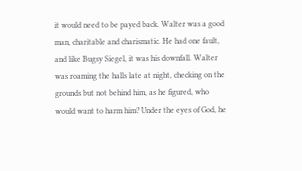it would need to be payed back. Walter was a good man, charitable and charismatic. He had one fault, and like Bugsy Siegel, it was his downfall. Walter was roaming the halls late at night, checking on the grounds but not behind him, as he figured, who would want to harm him? Under the eyes of God, he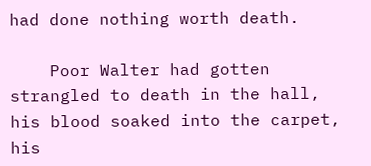had done nothing worth death.

    Poor Walter had gotten strangled to death in the hall, his blood soaked into the carpet, his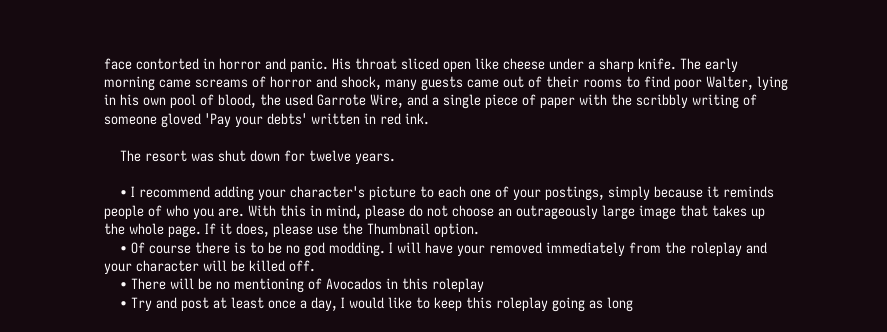face contorted in horror and panic. His throat sliced open like cheese under a sharp knife. The early morning came screams of horror and shock, many guests came out of their rooms to find poor Walter, lying in his own pool of blood, the used Garrote Wire, and a single piece of paper with the scribbly writing of someone gloved 'Pay your debts' written in red ink.

    The resort was shut down for twelve years.

    • I recommend adding your character's picture to each one of your postings, simply because it reminds people of who you are. With this in mind, please do not choose an outrageously large image that takes up the whole page. If it does, please use the Thumbnail option.
    • Of course there is to be no god modding. I will have your removed immediately from the roleplay and your character will be killed off.
    • There will be no mentioning of Avocados in this roleplay
    • Try and post at least once a day, I would like to keep this roleplay going as long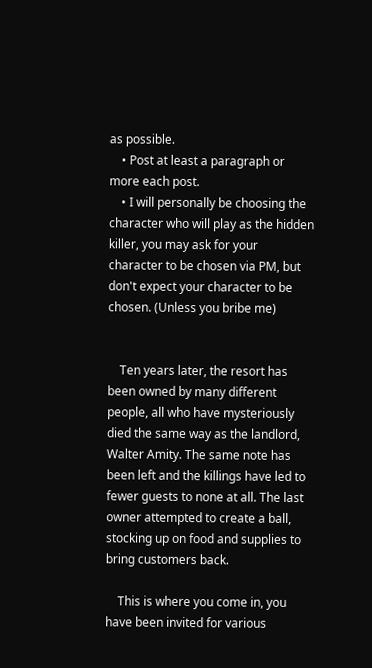as possible.
    • Post at least a paragraph or more each post.
    • I will personally be choosing the character who will play as the hidden killer, you may ask for your character to be chosen via PM, but don't expect your character to be chosen. (Unless you bribe me)


    Ten years later, the resort has been owned by many different people, all who have mysteriously died the same way as the landlord, Walter Amity. The same note has been left and the killings have led to fewer guests to none at all. The last owner attempted to create a ball, stocking up on food and supplies to bring customers back.

    This is where you come in, you have been invited for various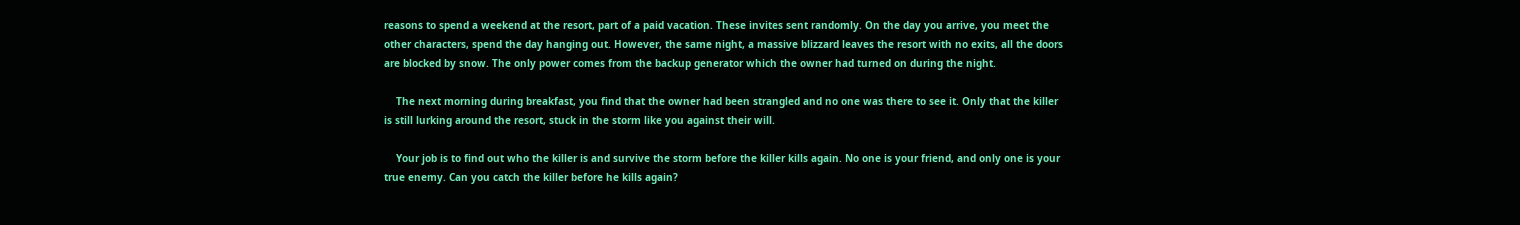reasons to spend a weekend at the resort, part of a paid vacation. These invites sent randomly. On the day you arrive, you meet the other characters, spend the day hanging out. However, the same night, a massive blizzard leaves the resort with no exits, all the doors are blocked by snow. The only power comes from the backup generator which the owner had turned on during the night.

    The next morning during breakfast, you find that the owner had been strangled and no one was there to see it. Only that the killer is still lurking around the resort, stuck in the storm like you against their will.

    Your job is to find out who the killer is and survive the storm before the killer kills again. No one is your friend, and only one is your true enemy. Can you catch the killer before he kills again?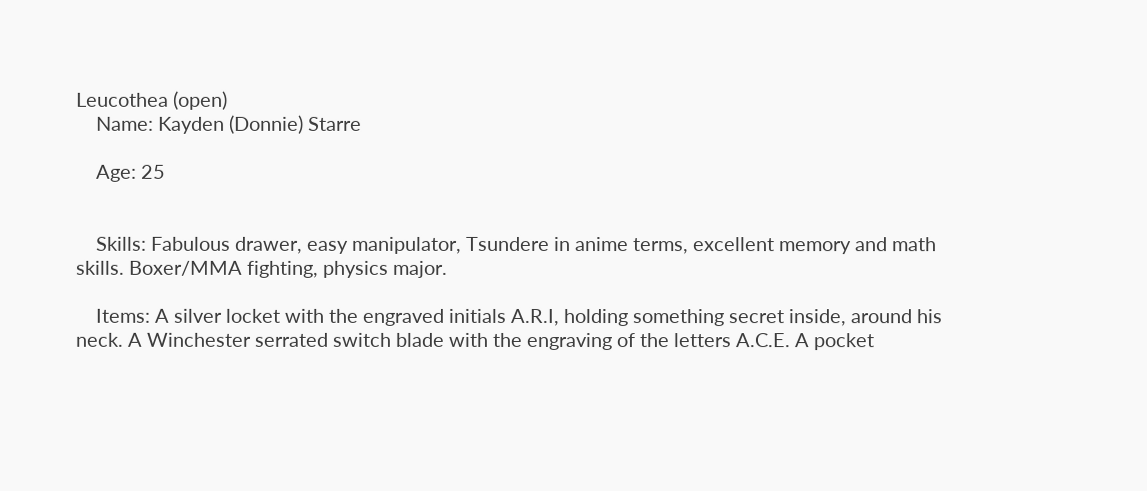Leucothea (open)
    Name: Kayden (Donnie) Starre

    Age: 25


    Skills: Fabulous drawer, easy manipulator, Tsundere in anime terms, excellent memory and math skills. Boxer/MMA fighting, physics major.

    Items: A silver locket with the engraved initials A.R.I, holding something secret inside, around his neck. A Winchester serrated switch blade with the engraving of the letters A.C.E. A pocket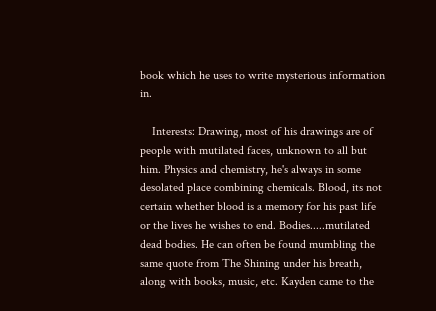book which he uses to write mysterious information in.

    Interests: Drawing, most of his drawings are of people with mutilated faces, unknown to all but him. Physics and chemistry, he's always in some desolated place combining chemicals. Blood, its not certain whether blood is a memory for his past life or the lives he wishes to end. Bodies.....mutilated dead bodies. He can often be found mumbling the same quote from The Shining under his breath, along with books, music, etc. Kayden came to the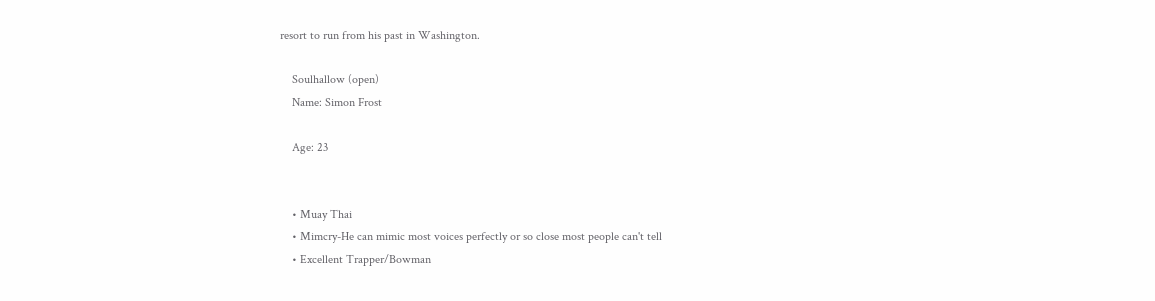resort to run from his past in Washington.

    Soulhallow (open)
    Name: Simon Frost

    Age: 23


    • Muay Thai
    • Mimcry-He can mimic most voices perfectly or so close most people can't tell
    • Excellent Trapper/Bowman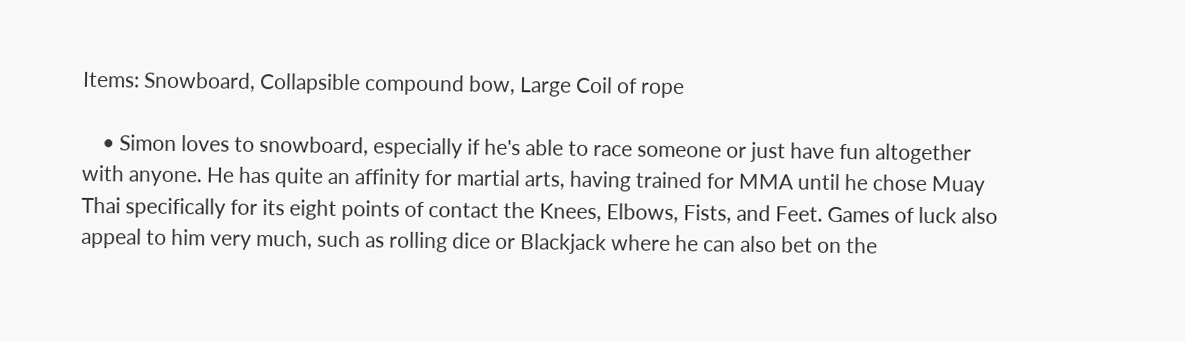Items: Snowboard, Collapsible compound bow, Large Coil of rope

    • Simon loves to snowboard, especially if he's able to race someone or just have fun altogether with anyone. He has quite an affinity for martial arts, having trained for MMA until he chose Muay Thai specifically for its eight points of contact the Knees, Elbows, Fists, and Feet. Games of luck also appeal to him very much, such as rolling dice or Blackjack where he can also bet on the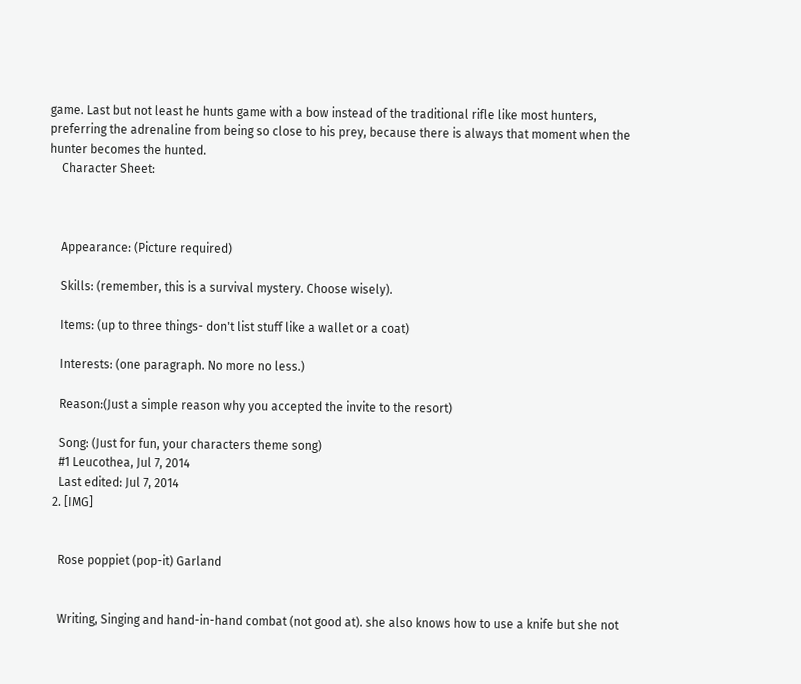game. Last but not least he hunts game with a bow instead of the traditional rifle like most hunters, preferring the adrenaline from being so close to his prey, because there is always that moment when the hunter becomes the hunted.
    Character Sheet:



    Appearance: (Picture required)

    Skills: (remember, this is a survival mystery. Choose wisely).

    Items: (up to three things- don't list stuff like a wallet or a coat)

    Interests: (one paragraph. No more no less.)

    Reason:(Just a simple reason why you accepted the invite to the resort)

    Song: (Just for fun, your characters theme song)
    #1 Leucothea, Jul 7, 2014
    Last edited: Jul 7, 2014
  2. [IMG]


    Rose poppiet (pop-it) Garland


    Writing, Singing and hand-in-hand combat (not good at). she also knows how to use a knife but she not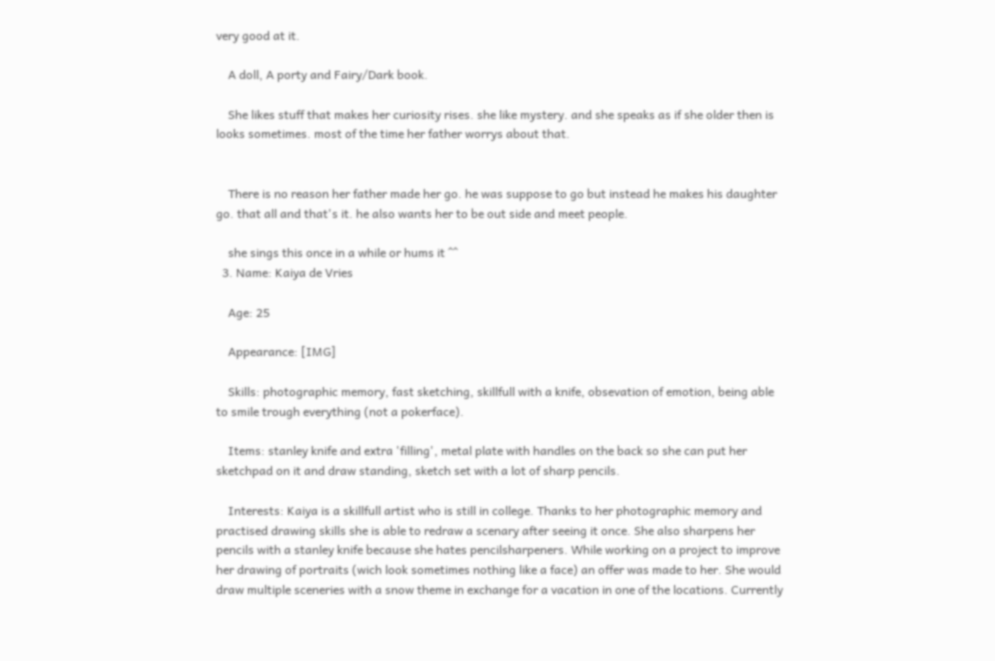very good at it.

    A doll, A porty and Fairy/Dark book.

    She likes stuff that makes her curiosity rises. she like mystery. and she speaks as if she older then is looks sometimes. most of the time her father worrys about that.


    There is no reason her father made her go. he was suppose to go but instead he makes his daughter go. that all and that's it. he also wants her to be out side and meet people.

    she sings this once in a while or hums it ^^
  3. Name: Kaiya de Vries

    Age: 25

    Appearance: [IMG]

    Skills: photographic memory, fast sketching, skillfull with a knife, obsevation of emotion, being able to smile trough everything (not a pokerface).

    Items: stanley knife and extra 'filling', metal plate with handles on the back so she can put her sketchpad on it and draw standing, sketch set with a lot of sharp pencils.

    Interests: Kaiya is a skillfull artist who is still in college. Thanks to her photographic memory and practised drawing skills she is able to redraw a scenary after seeing it once. She also sharpens her pencils with a stanley knife because she hates pencilsharpeners. While working on a project to improve her drawing of portraits (wich look sometimes nothing like a face) an offer was made to her. She would draw multiple sceneries with a snow theme in exchange for a vacation in one of the locations. Currently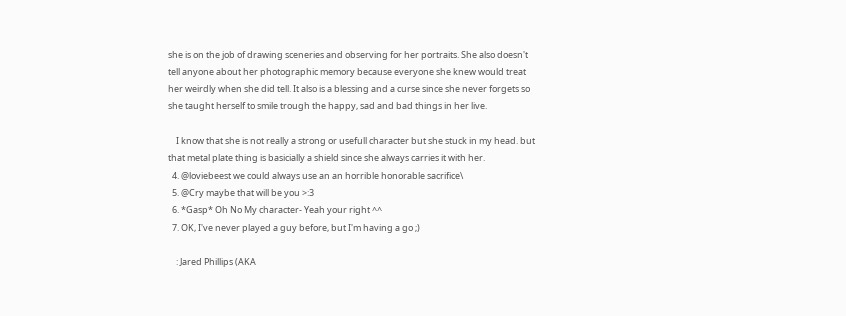she is on the job of drawing sceneries and observing for her portraits. She also doesn't tell anyone about her photographic memory because everyone she knew would treat her weirdly when she did tell. It also is a blessing and a curse since she never forgets so she taught herself to smile trough the happy, sad and bad things in her live.

    I know that she is not really a strong or usefull character but she stuck in my head. but that metal plate thing is basicially a shield since she always carries it with her.
  4. @loviebeest we could always use an an horrible honorable sacrifice\
  5. @Cry maybe that will be you >:3
  6. *Gasp* Oh No My character- Yeah your right ^^
  7. OK, I've never played a guy before, but I'm having a go ;)

    : Jared Phillips (AKA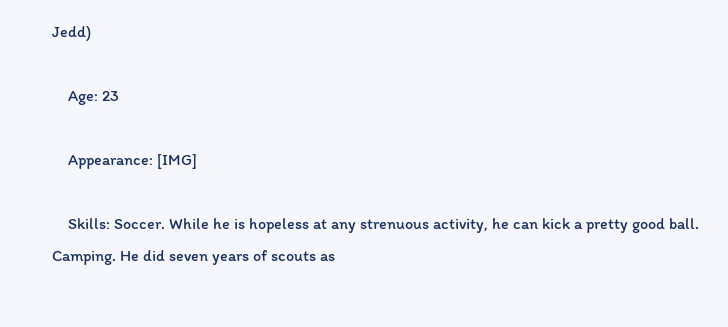Jedd)

    Age: 23

    Appearance: [IMG]

    Skills: Soccer. While he is hopeless at any strenuous activity, he can kick a pretty good ball. Camping. He did seven years of scouts as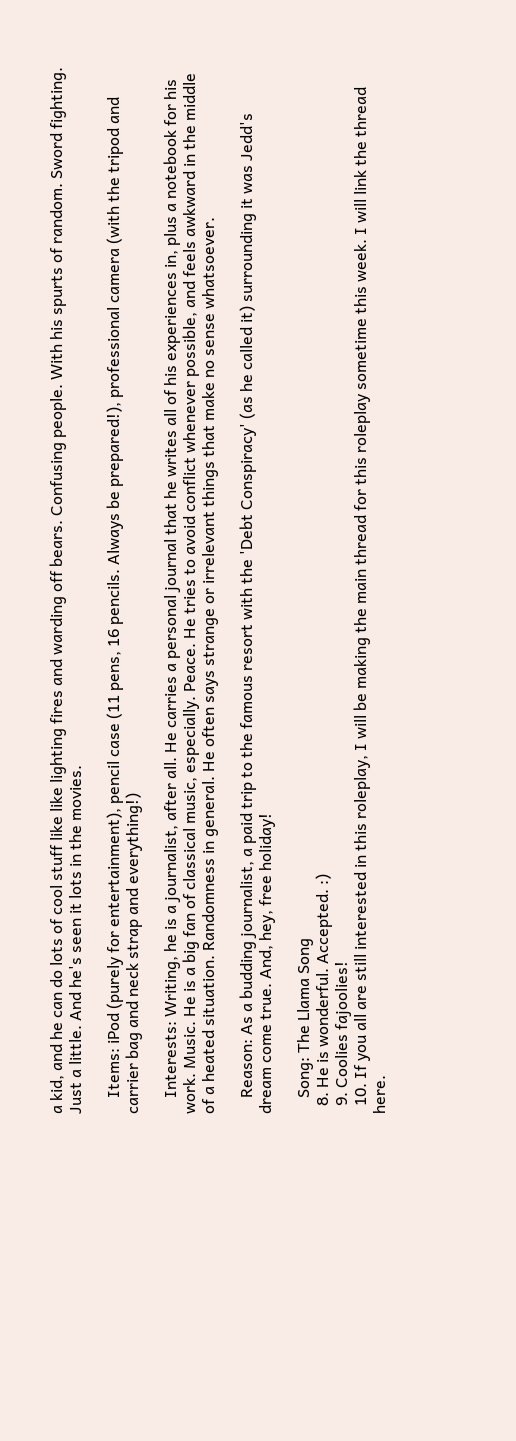a kid, and he can do lots of cool stuff like like lighting fires and warding off bears. Confusing people. With his spurts of random. Sword fighting. Just a little. And he's seen it lots in the movies.

    Items: iPod (purely for entertainment), pencil case (11 pens, 16 pencils. Always be prepared!), professional camera (with the tripod and carrier bag and neck strap and everything!)

    Interests: Writing, he is a journalist, after all. He carries a personal journal that he writes all of his experiences in, plus a notebook for his work. Music. He is a big fan of classical music, especially. Peace. He tries to avoid conflict whenever possible, and feels awkward in the middle of a heated situation. Randomness in general. He often says strange or irrelevant things that make no sense whatsoever.

    Reason: As a budding journalist, a paid trip to the famous resort with the 'Debt Conspiracy' (as he called it) surrounding it was Jedd's dream come true. And, hey, free holiday!

    Song: The Llama Song
  8. He is wonderful. Accepted. :)
  9. Coolies fajoolies!
  10. If you all are still interested in this roleplay, I will be making the main thread for this roleplay sometime this week. I will link the thread here.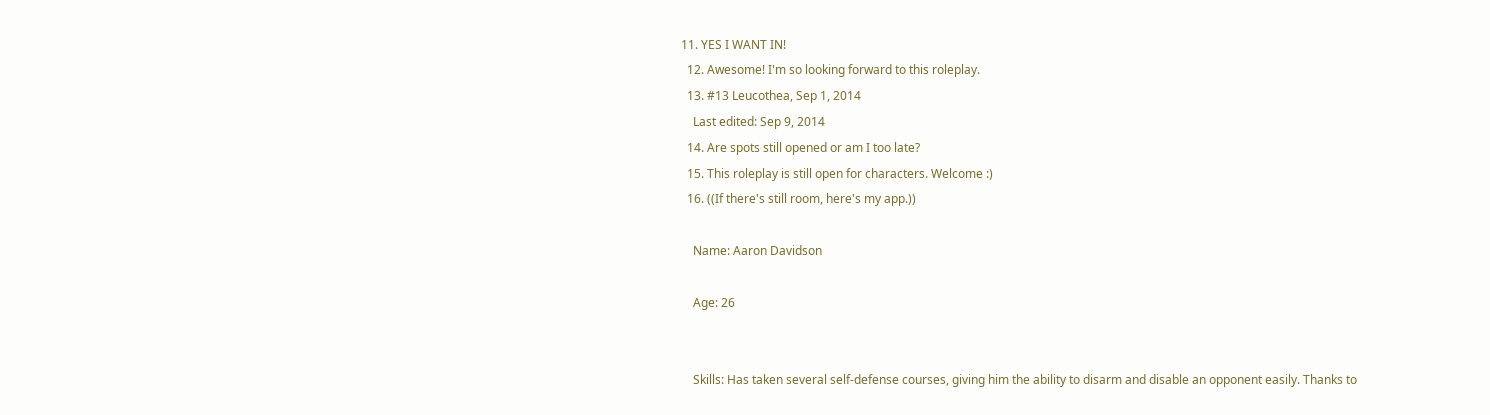11. YES I WANT IN!
  12. Awesome! I'm so looking forward to this roleplay.
  13. #13 Leucothea, Sep 1, 2014
    Last edited: Sep 9, 2014
  14. Are spots still opened or am I too late?
  15. This roleplay is still open for characters. Welcome :)
  16. ((If there's still room, here's my app.))

    Name: Aaron Davidson

    Age: 26


    Skills: Has taken several self-defense courses, giving him the ability to disarm and disable an opponent easily. Thanks to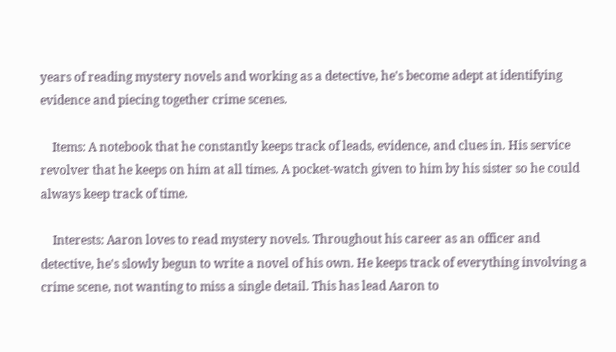years of reading mystery novels and working as a detective, he's become adept at identifying evidence and piecing together crime scenes.

    Items: A notebook that he constantly keeps track of leads, evidence, and clues in. His service revolver that he keeps on him at all times. A pocket-watch given to him by his sister so he could always keep track of time.

    Interests: Aaron loves to read mystery novels. Throughout his career as an officer and detective, he's slowly begun to write a novel of his own. He keeps track of everything involving a crime scene, not wanting to miss a single detail. This has lead Aaron to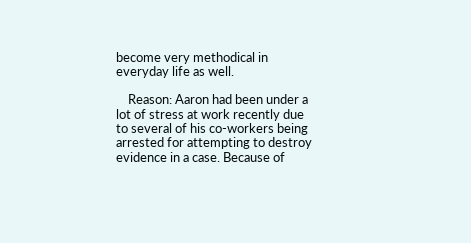become very methodical in everyday life as well.

    Reason: Aaron had been under a lot of stress at work recently due to several of his co-workers being arrested for attempting to destroy evidence in a case. Because of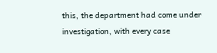this, the department had come under investigation, with every case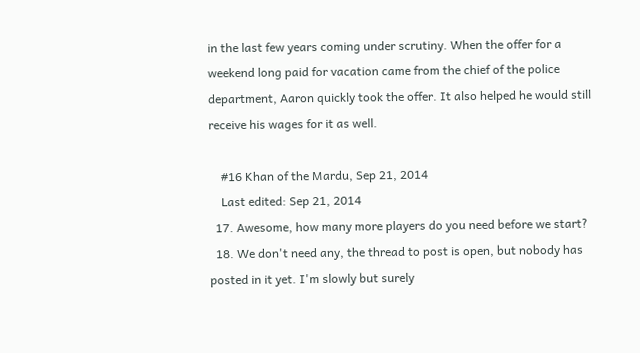in the last few years coming under scrutiny. When the offer for a weekend long paid for vacation came from the chief of the police department, Aaron quickly took the offer. It also helped he would still receive his wages for it as well.

    #16 Khan of the Mardu, Sep 21, 2014
    Last edited: Sep 21, 2014
  17. Awesome, how many more players do you need before we start?
  18. We don't need any, the thread to post is open, but nobody has posted in it yet. I'm slowly but surely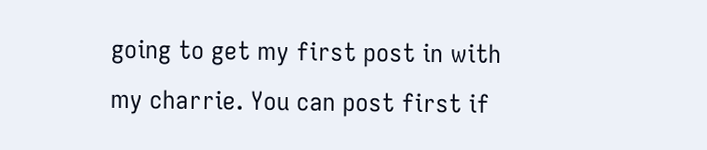going to get my first post in with my charrie. You can post first if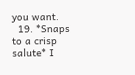you want.
  19. *Snaps to a crisp salute* I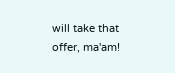will take that offer, ma'am!